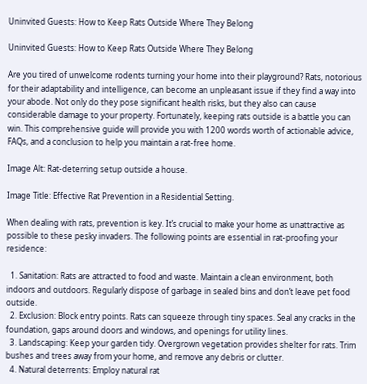Uninvited Guests: How to Keep Rats Outside Where They Belong

Uninvited Guests: How to Keep Rats Outside Where They Belong

Are you tired of unwelcome rodents turning your home into their playground? Rats, notorious for their adaptability and intelligence, can become an unpleasant issue if they find a way into your abode. Not only do they pose significant health risks, but they also can cause considerable damage to your property. Fortunately, keeping rats outside is a battle you can win. This comprehensive guide will provide you with 1200 words worth of actionable advice, FAQs, and a conclusion to help you maintain a rat-free home.

Image Alt: Rat-deterring setup outside a house.

Image Title: Effective Rat Prevention in a Residential Setting.

When dealing with rats, prevention is key. It’s crucial to make your home as unattractive as possible to these pesky invaders. The following points are essential in rat-proofing your residence:

  1. Sanitation: Rats are attracted to food and waste. Maintain a clean environment, both indoors and outdoors. Regularly dispose of garbage in sealed bins and don’t leave pet food outside.
  2. Exclusion: Block entry points. Rats can squeeze through tiny spaces. Seal any cracks in the foundation, gaps around doors and windows, and openings for utility lines.
  3. Landscaping: Keep your garden tidy. Overgrown vegetation provides shelter for rats. Trim bushes and trees away from your home, and remove any debris or clutter.
  4. Natural deterrents: Employ natural rat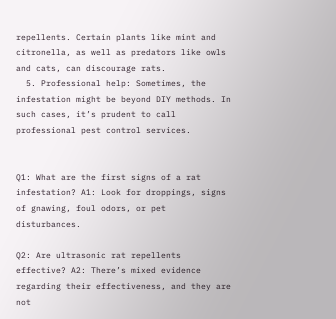repellents. Certain plants like mint and citronella, as well as predators like owls and cats, can discourage rats.
  5. Professional help: Sometimes, the infestation might be beyond DIY methods. In such cases, it’s prudent to call professional pest control services.


Q1: What are the first signs of a rat infestation? A1: Look for droppings, signs of gnawing, foul odors, or pet disturbances.

Q2: Are ultrasonic rat repellents effective? A2: There’s mixed evidence regarding their effectiveness, and they are not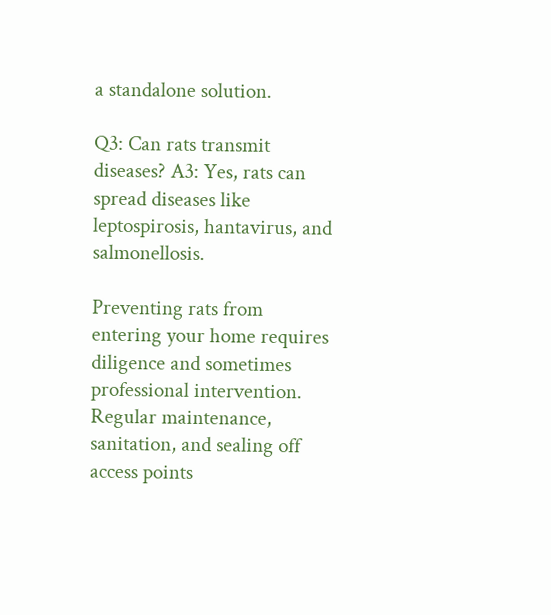a standalone solution.

Q3: Can rats transmit diseases? A3: Yes, rats can spread diseases like leptospirosis, hantavirus, and salmonellosis.

Preventing rats from entering your home requires diligence and sometimes professional intervention. Regular maintenance, sanitation, and sealing off access points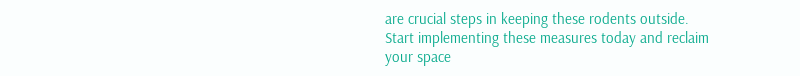are crucial steps in keeping these rodents outside. Start implementing these measures today and reclaim your space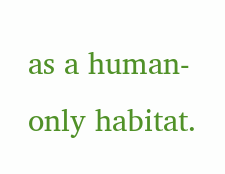as a human-only habitat.